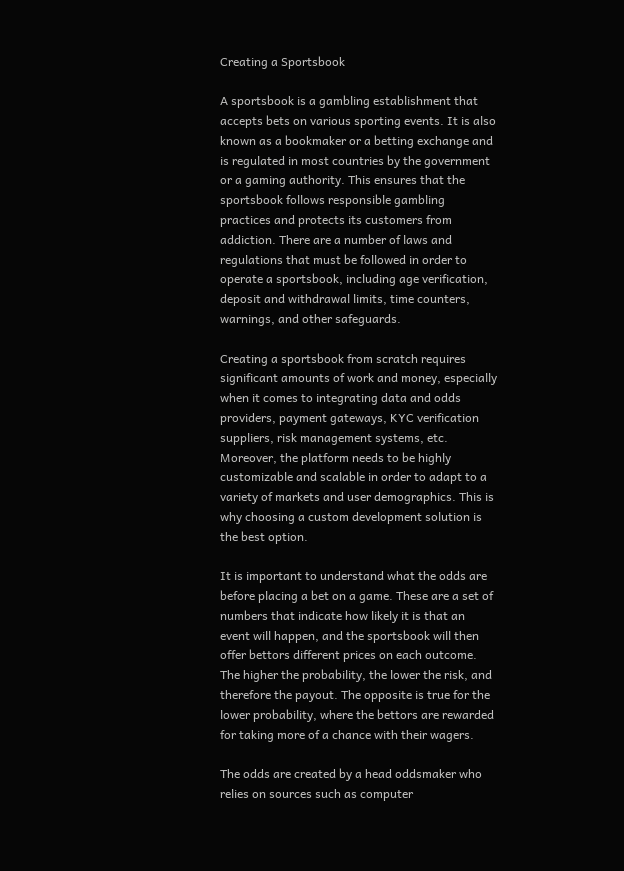Creating a Sportsbook

A sportsbook is a gambling establishment that accepts bets on various sporting events. It is also known as a bookmaker or a betting exchange and is regulated in most countries by the government or a gaming authority. This ensures that the sportsbook follows responsible gambling practices and protects its customers from addiction. There are a number of laws and regulations that must be followed in order to operate a sportsbook, including age verification, deposit and withdrawal limits, time counters, warnings, and other safeguards.

Creating a sportsbook from scratch requires significant amounts of work and money, especially when it comes to integrating data and odds providers, payment gateways, KYC verification suppliers, risk management systems, etc. Moreover, the platform needs to be highly customizable and scalable in order to adapt to a variety of markets and user demographics. This is why choosing a custom development solution is the best option.

It is important to understand what the odds are before placing a bet on a game. These are a set of numbers that indicate how likely it is that an event will happen, and the sportsbook will then offer bettors different prices on each outcome. The higher the probability, the lower the risk, and therefore the payout. The opposite is true for the lower probability, where the bettors are rewarded for taking more of a chance with their wagers.

The odds are created by a head oddsmaker who relies on sources such as computer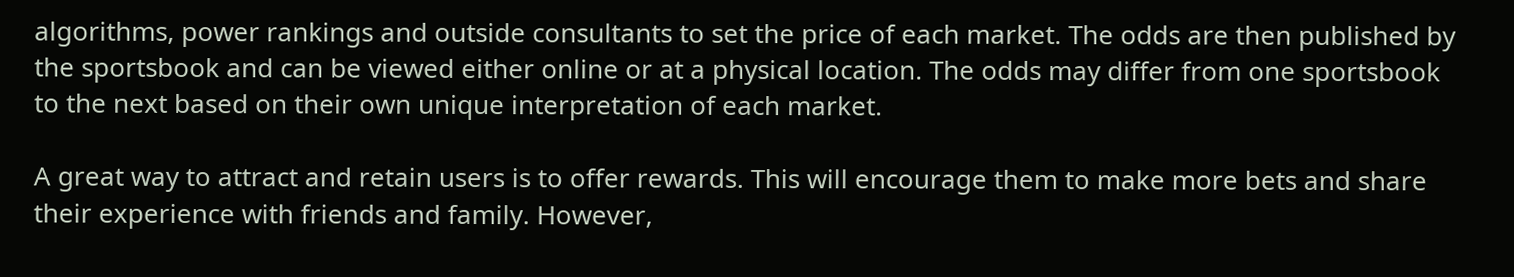algorithms, power rankings and outside consultants to set the price of each market. The odds are then published by the sportsbook and can be viewed either online or at a physical location. The odds may differ from one sportsbook to the next based on their own unique interpretation of each market.

A great way to attract and retain users is to offer rewards. This will encourage them to make more bets and share their experience with friends and family. However,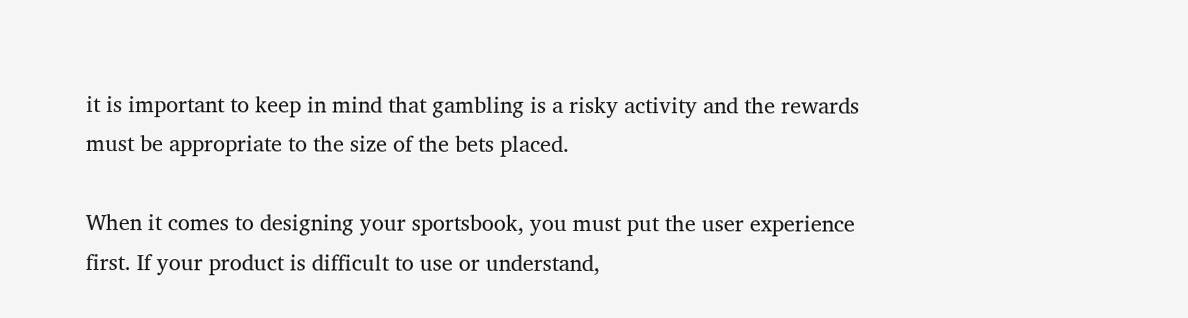it is important to keep in mind that gambling is a risky activity and the rewards must be appropriate to the size of the bets placed.

When it comes to designing your sportsbook, you must put the user experience first. If your product is difficult to use or understand,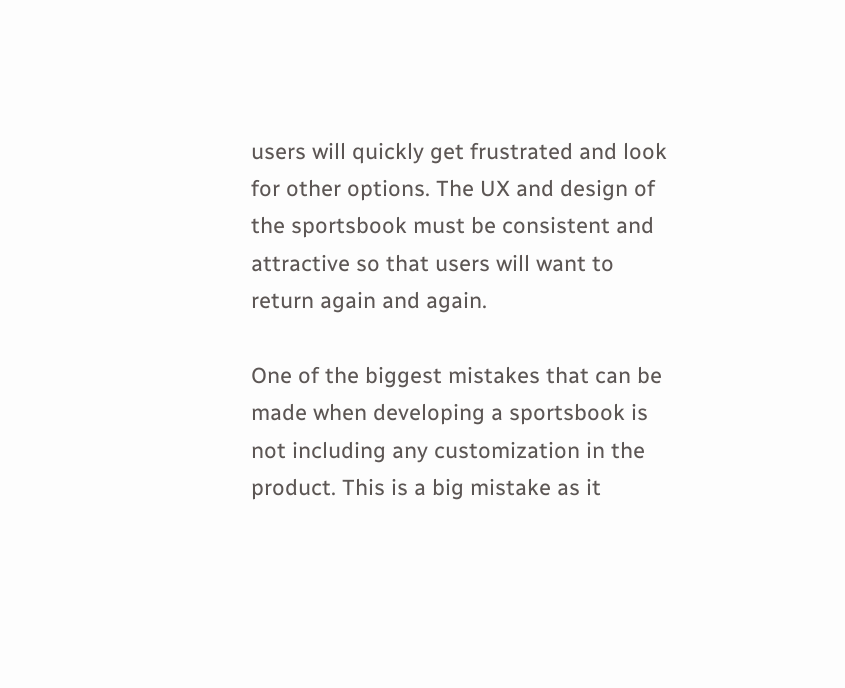users will quickly get frustrated and look for other options. The UX and design of the sportsbook must be consistent and attractive so that users will want to return again and again.

One of the biggest mistakes that can be made when developing a sportsbook is not including any customization in the product. This is a big mistake as it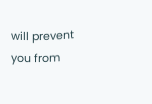will prevent you from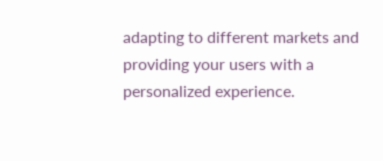adapting to different markets and providing your users with a personalized experience.